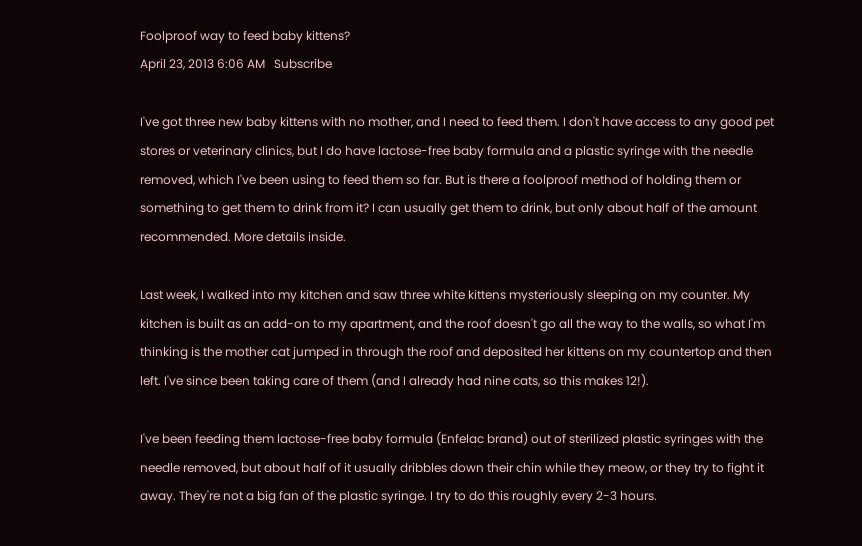Foolproof way to feed baby kittens?
April 23, 2013 6:06 AM   Subscribe

I've got three new baby kittens with no mother, and I need to feed them. I don't have access to any good pet stores or veterinary clinics, but I do have lactose-free baby formula and a plastic syringe with the needle removed, which I've been using to feed them so far. But is there a foolproof method of holding them or something to get them to drink from it? I can usually get them to drink, but only about half of the amount recommended. More details inside.

Last week, I walked into my kitchen and saw three white kittens mysteriously sleeping on my counter. My kitchen is built as an add-on to my apartment, and the roof doesn't go all the way to the walls, so what I'm thinking is the mother cat jumped in through the roof and deposited her kittens on my countertop and then left. I've since been taking care of them (and I already had nine cats, so this makes 12!).

I've been feeding them lactose-free baby formula (Enfelac brand) out of sterilized plastic syringes with the needle removed, but about half of it usually dribbles down their chin while they meow, or they try to fight it away. They're not a big fan of the plastic syringe. I try to do this roughly every 2-3 hours.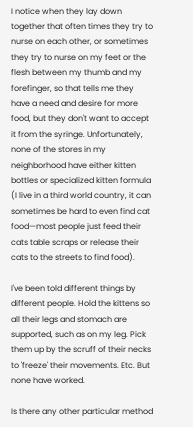I notice when they lay down together that often times they try to nurse on each other, or sometimes they try to nurse on my feet or the flesh between my thumb and my forefinger, so that tells me they have a need and desire for more food, but they don't want to accept it from the syringe. Unfortunately, none of the stores in my neighborhood have either kitten bottles or specialized kitten formula (I live in a third world country, it can sometimes be hard to even find cat food—most people just feed their cats table scraps or release their cats to the streets to find food).

I've been told different things by different people. Hold the kittens so all their legs and stomach are supported, such as on my leg. Pick them up by the scruff of their necks to 'freeze' their movements. Etc. But none have worked.

Is there any other particular method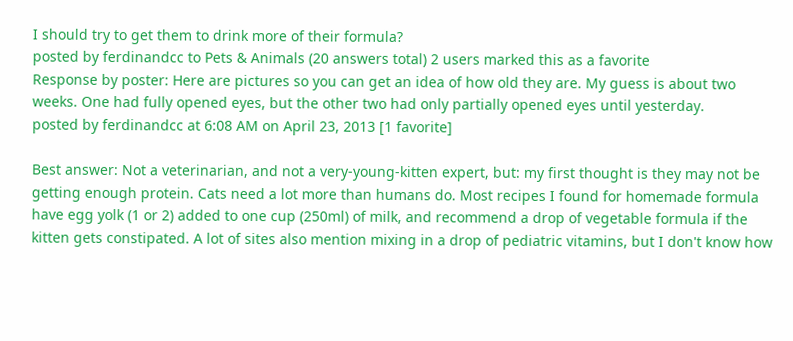I should try to get them to drink more of their formula?
posted by ferdinandcc to Pets & Animals (20 answers total) 2 users marked this as a favorite
Response by poster: Here are pictures so you can get an idea of how old they are. My guess is about two weeks. One had fully opened eyes, but the other two had only partially opened eyes until yesterday.
posted by ferdinandcc at 6:08 AM on April 23, 2013 [1 favorite]

Best answer: Not a veterinarian, and not a very-young-kitten expert, but: my first thought is they may not be getting enough protein. Cats need a lot more than humans do. Most recipes I found for homemade formula have egg yolk (1 or 2) added to one cup (250ml) of milk, and recommend a drop of vegetable formula if the kitten gets constipated. A lot of sites also mention mixing in a drop of pediatric vitamins, but I don't know how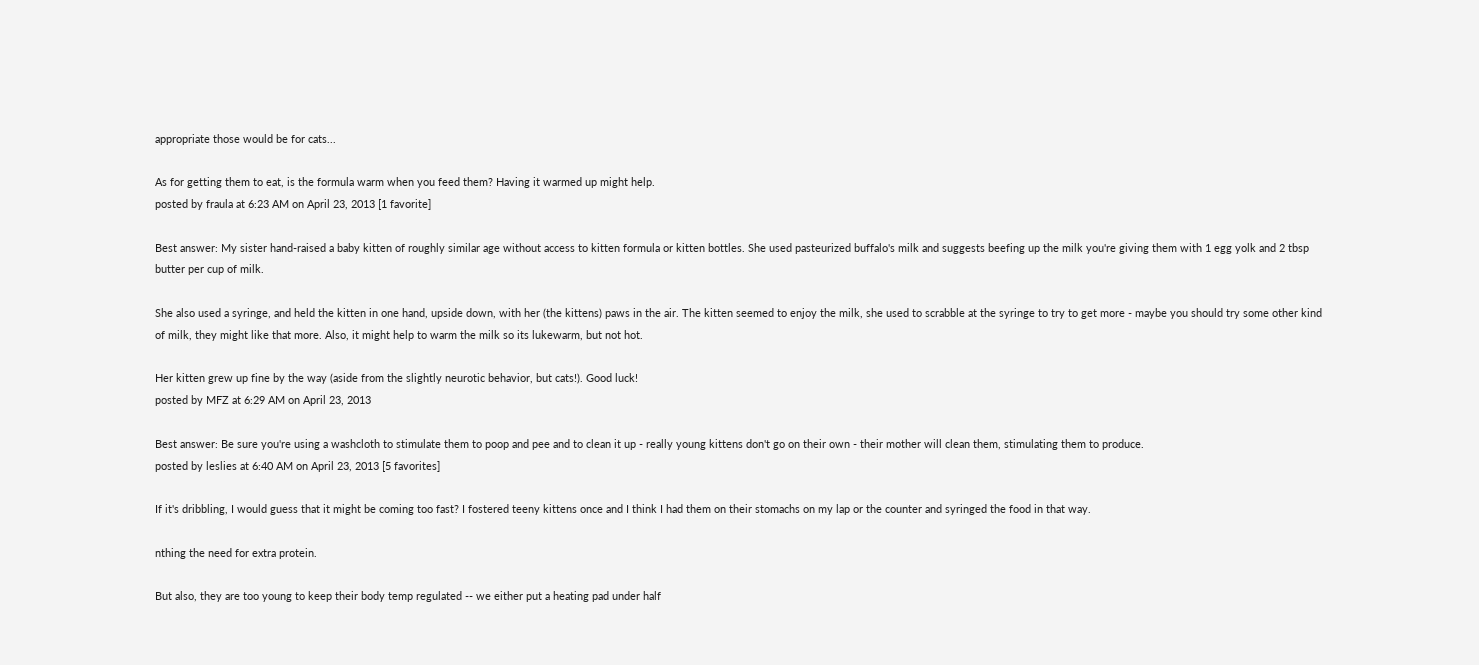appropriate those would be for cats...

As for getting them to eat, is the formula warm when you feed them? Having it warmed up might help.
posted by fraula at 6:23 AM on April 23, 2013 [1 favorite]

Best answer: My sister hand-raised a baby kitten of roughly similar age without access to kitten formula or kitten bottles. She used pasteurized buffalo's milk and suggests beefing up the milk you're giving them with 1 egg yolk and 2 tbsp butter per cup of milk.

She also used a syringe, and held the kitten in one hand, upside down, with her (the kittens) paws in the air. The kitten seemed to enjoy the milk, she used to scrabble at the syringe to try to get more - maybe you should try some other kind of milk, they might like that more. Also, it might help to warm the milk so its lukewarm, but not hot.

Her kitten grew up fine by the way (aside from the slightly neurotic behavior, but cats!). Good luck!
posted by MFZ at 6:29 AM on April 23, 2013

Best answer: Be sure you're using a washcloth to stimulate them to poop and pee and to clean it up - really young kittens don't go on their own - their mother will clean them, stimulating them to produce.
posted by leslies at 6:40 AM on April 23, 2013 [5 favorites]

If it's dribbling, I would guess that it might be coming too fast? I fostered teeny kittens once and I think I had them on their stomachs on my lap or the counter and syringed the food in that way.

nthing the need for extra protein.

But also, they are too young to keep their body temp regulated -- we either put a heating pad under half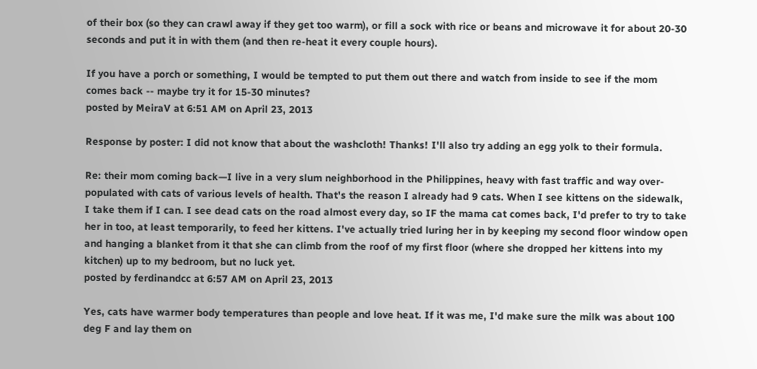of their box (so they can crawl away if they get too warm), or fill a sock with rice or beans and microwave it for about 20-30 seconds and put it in with them (and then re-heat it every couple hours).

If you have a porch or something, I would be tempted to put them out there and watch from inside to see if the mom comes back -- maybe try it for 15-30 minutes?
posted by MeiraV at 6:51 AM on April 23, 2013

Response by poster: I did not know that about the washcloth! Thanks! I'll also try adding an egg yolk to their formula.

Re: their mom coming back—I live in a very slum neighborhood in the Philippines, heavy with fast traffic and way over-populated with cats of various levels of health. That's the reason I already had 9 cats. When I see kittens on the sidewalk, I take them if I can. I see dead cats on the road almost every day, so IF the mama cat comes back, I'd prefer to try to take her in too, at least temporarily, to feed her kittens. I've actually tried luring her in by keeping my second floor window open and hanging a blanket from it that she can climb from the roof of my first floor (where she dropped her kittens into my kitchen) up to my bedroom, but no luck yet.
posted by ferdinandcc at 6:57 AM on April 23, 2013

Yes, cats have warmer body temperatures than people and love heat. If it was me, I'd make sure the milk was about 100 deg F and lay them on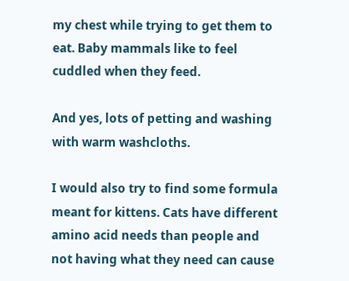my chest while trying to get them to eat. Baby mammals like to feel cuddled when they feed.

And yes, lots of petting and washing with warm washcloths.

I would also try to find some formula meant for kittens. Cats have different amino acid needs than people and not having what they need can cause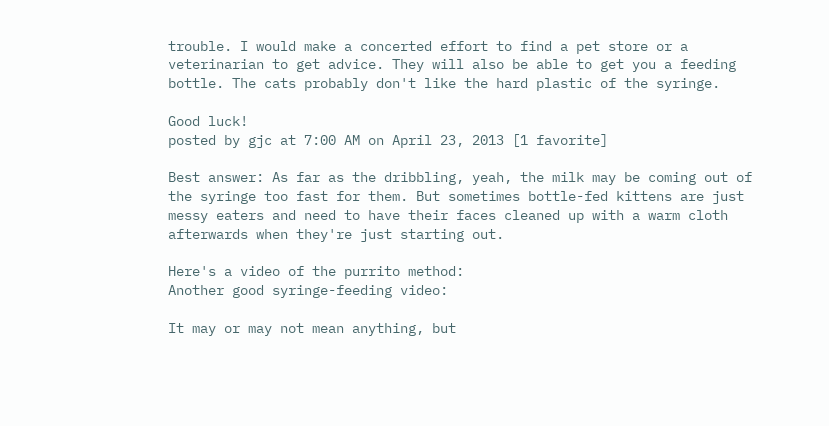trouble. I would make a concerted effort to find a pet store or a veterinarian to get advice. They will also be able to get you a feeding bottle. The cats probably don't like the hard plastic of the syringe.

Good luck!
posted by gjc at 7:00 AM on April 23, 2013 [1 favorite]

Best answer: As far as the dribbling, yeah, the milk may be coming out of the syringe too fast for them. But sometimes bottle-fed kittens are just messy eaters and need to have their faces cleaned up with a warm cloth afterwards when they're just starting out.

Here's a video of the purrito method:
Another good syringe-feeding video:

It may or may not mean anything, but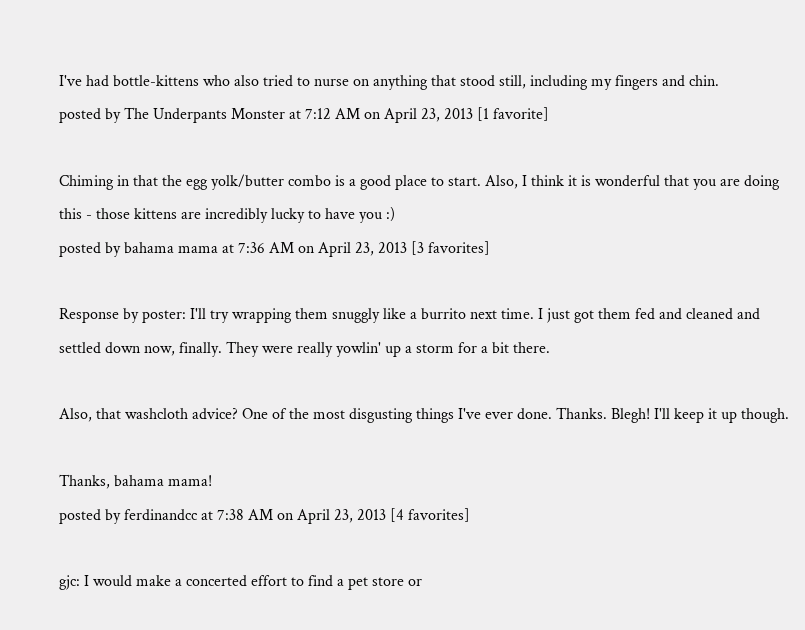I've had bottle-kittens who also tried to nurse on anything that stood still, including my fingers and chin.
posted by The Underpants Monster at 7:12 AM on April 23, 2013 [1 favorite]

Chiming in that the egg yolk/butter combo is a good place to start. Also, I think it is wonderful that you are doing this - those kittens are incredibly lucky to have you :)
posted by bahama mama at 7:36 AM on April 23, 2013 [3 favorites]

Response by poster: I'll try wrapping them snuggly like a burrito next time. I just got them fed and cleaned and settled down now, finally. They were really yowlin' up a storm for a bit there.

Also, that washcloth advice? One of the most disgusting things I've ever done. Thanks. Blegh! I'll keep it up though.

Thanks, bahama mama!
posted by ferdinandcc at 7:38 AM on April 23, 2013 [4 favorites]

gjc: I would make a concerted effort to find a pet store or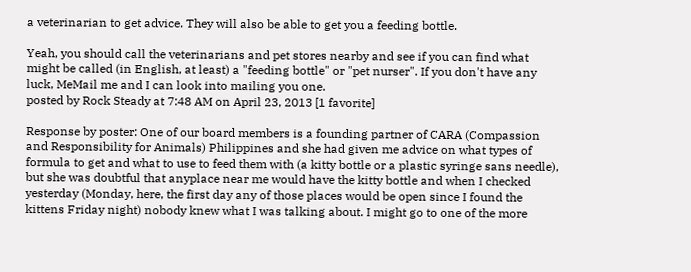a veterinarian to get advice. They will also be able to get you a feeding bottle.

Yeah, you should call the veterinarians and pet stores nearby and see if you can find what might be called (in English, at least) a "feeding bottle" or "pet nurser". If you don't have any luck, MeMail me and I can look into mailing you one.
posted by Rock Steady at 7:48 AM on April 23, 2013 [1 favorite]

Response by poster: One of our board members is a founding partner of CARA (Compassion and Responsibility for Animals) Philippines and she had given me advice on what types of formula to get and what to use to feed them with (a kitty bottle or a plastic syringe sans needle), but she was doubtful that anyplace near me would have the kitty bottle and when I checked yesterday (Monday, here, the first day any of those places would be open since I found the kittens Friday night) nobody knew what I was talking about. I might go to one of the more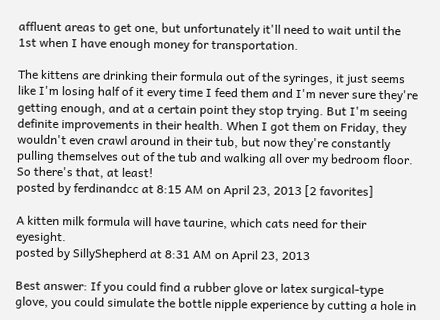affluent areas to get one, but unfortunately it'll need to wait until the 1st when I have enough money for transportation.

The kittens are drinking their formula out of the syringes, it just seems like I'm losing half of it every time I feed them and I'm never sure they're getting enough, and at a certain point they stop trying. But I'm seeing definite improvements in their health. When I got them on Friday, they wouldn't even crawl around in their tub, but now they're constantly pulling themselves out of the tub and walking all over my bedroom floor. So there's that, at least!
posted by ferdinandcc at 8:15 AM on April 23, 2013 [2 favorites]

A kitten milk formula will have taurine, which cats need for their eyesight.
posted by SillyShepherd at 8:31 AM on April 23, 2013

Best answer: If you could find a rubber glove or latex surgical-type glove, you could simulate the bottle nipple experience by cutting a hole in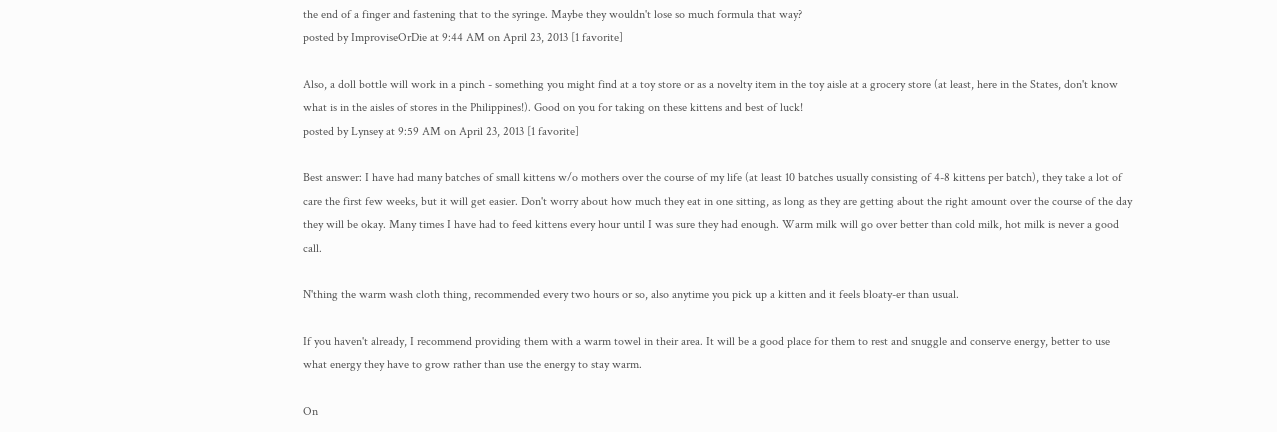the end of a finger and fastening that to the syringe. Maybe they wouldn't lose so much formula that way?
posted by ImproviseOrDie at 9:44 AM on April 23, 2013 [1 favorite]

Also, a doll bottle will work in a pinch - something you might find at a toy store or as a novelty item in the toy aisle at a grocery store (at least, here in the States, don't know what is in the aisles of stores in the Philippines!). Good on you for taking on these kittens and best of luck!
posted by Lynsey at 9:59 AM on April 23, 2013 [1 favorite]

Best answer: I have had many batches of small kittens w/o mothers over the course of my life (at least 10 batches usually consisting of 4-8 kittens per batch), they take a lot of care the first few weeks, but it will get easier. Don't worry about how much they eat in one sitting, as long as they are getting about the right amount over the course of the day they will be okay. Many times I have had to feed kittens every hour until I was sure they had enough. Warm milk will go over better than cold milk, hot milk is never a good call.

N'thing the warm wash cloth thing, recommended every two hours or so, also anytime you pick up a kitten and it feels bloaty-er than usual.

If you haven't already, I recommend providing them with a warm towel in their area. It will be a good place for them to rest and snuggle and conserve energy, better to use what energy they have to grow rather than use the energy to stay warm.

On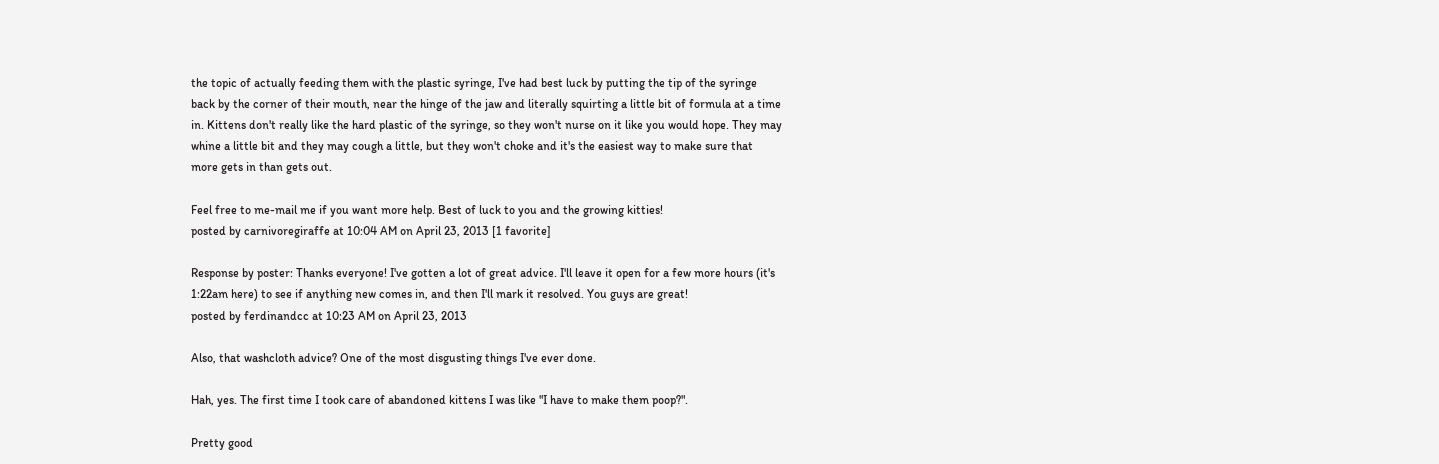the topic of actually feeding them with the plastic syringe, I've had best luck by putting the tip of the syringe back by the corner of their mouth, near the hinge of the jaw and literally squirting a little bit of formula at a time in. Kittens don't really like the hard plastic of the syringe, so they won't nurse on it like you would hope. They may whine a little bit and they may cough a little, but they won't choke and it's the easiest way to make sure that more gets in than gets out.

Feel free to me-mail me if you want more help. Best of luck to you and the growing kitties!
posted by carnivoregiraffe at 10:04 AM on April 23, 2013 [1 favorite]

Response by poster: Thanks everyone! I've gotten a lot of great advice. I'll leave it open for a few more hours (it's 1:22am here) to see if anything new comes in, and then I'll mark it resolved. You guys are great!
posted by ferdinandcc at 10:23 AM on April 23, 2013

Also, that washcloth advice? One of the most disgusting things I've ever done.

Hah, yes. The first time I took care of abandoned kittens I was like "I have to make them poop?".

Pretty good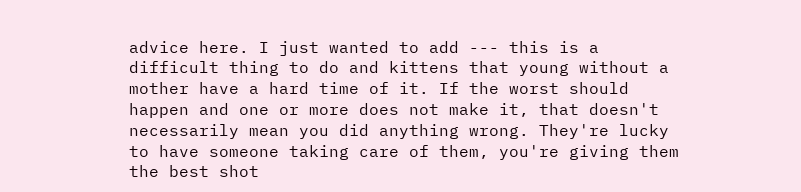advice here. I just wanted to add --- this is a difficult thing to do and kittens that young without a mother have a hard time of it. If the worst should happen and one or more does not make it, that doesn't necessarily mean you did anything wrong. They're lucky to have someone taking care of them, you're giving them the best shot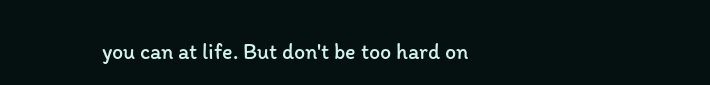you can at life. But don't be too hard on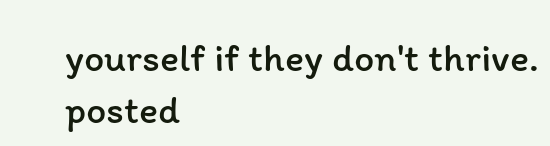yourself if they don't thrive.
posted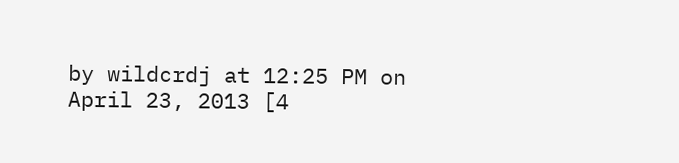by wildcrdj at 12:25 PM on April 23, 2013 [4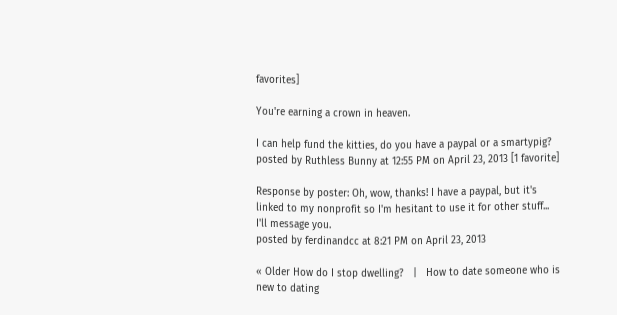favorites]

You're earning a crown in heaven.

I can help fund the kitties, do you have a paypal or a smartypig?
posted by Ruthless Bunny at 12:55 PM on April 23, 2013 [1 favorite]

Response by poster: Oh, wow, thanks! I have a paypal, but it's linked to my nonprofit so I'm hesitant to use it for other stuff... I'll message you.
posted by ferdinandcc at 8:21 PM on April 23, 2013

« Older How do I stop dwelling?   |   How to date someone who is new to dating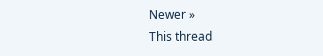Newer »
This thread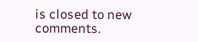is closed to new comments.